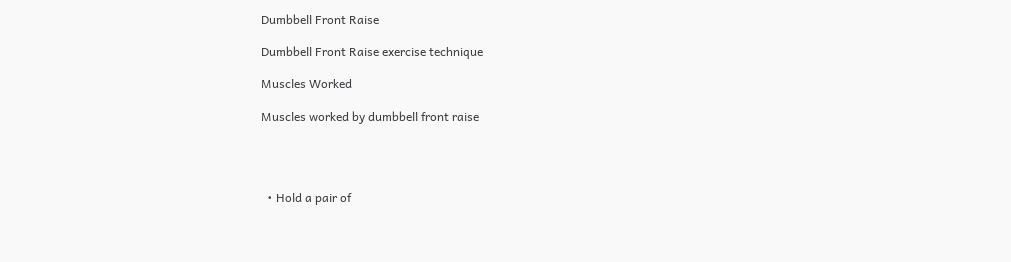Dumbbell Front Raise

Dumbbell Front Raise exercise technique

Muscles Worked

Muscles worked by dumbbell front raise




  • Hold a pair of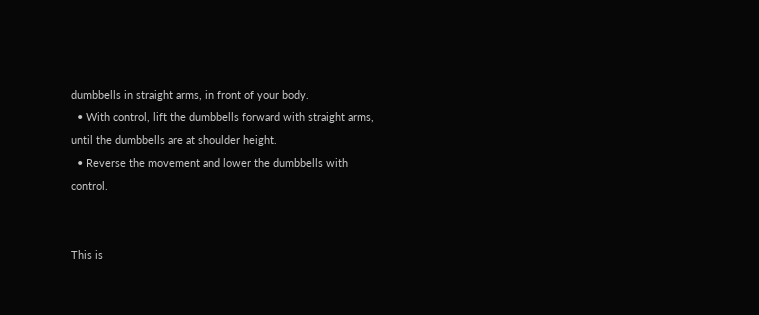dumbbells in straight arms, in front of your body.
  • With control, lift the dumbbells forward with straight arms, until the dumbbells are at shoulder height.
  • Reverse the movement and lower the dumbbells with control.


This is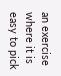an exercise where it is easy to pick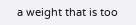a weight that is too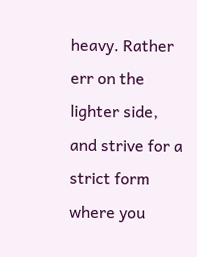heavy. Rather err on the lighter side, and strive for a strict form where you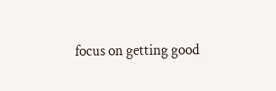focus on getting good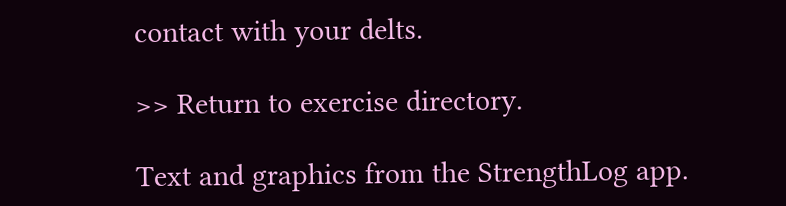contact with your delts.

>> Return to exercise directory.

Text and graphics from the StrengthLog app.